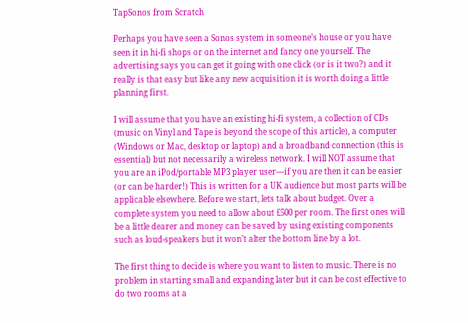TapSonos from Scratch

Perhaps you have seen a Sonos system in someone’s house or you have seen it in hi-fi shops or on the internet and fancy one yourself. The advertising says you can get it going with one click (or is it two?) and it really is that easy but like any new acquisition it is worth doing a little planning first.

I will assume that you have an existing hi-fi system, a collection of CDs (music on Vinyl and Tape is beyond the scope of this article), a computer (Windows or Mac, desktop or laptop) and a broadband connection (this is essential) but not necessarily a wireless network. I will NOT assume that you are an iPod/portable MP3 player user—if you are then it can be easier (or can be harder!) This is written for a UK audience but most parts will be applicable elsewhere. Before we start, lets talk about budget. Over a complete system you need to allow about £500 per room. The first ones will be a little dearer and money can be saved by using existing components such as loud-speakers but it won’t alter the bottom line by a lot.

The first thing to decide is where you want to listen to music. There is no problem in starting small and expanding later but it can be cost effective to do two rooms at a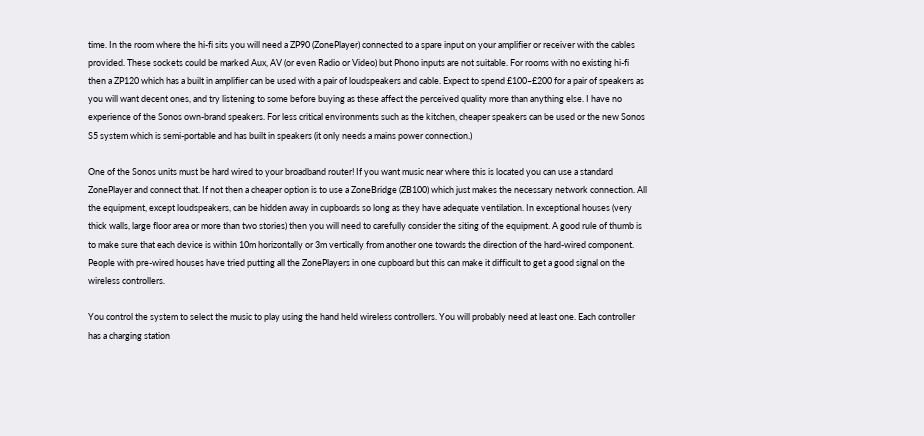time. In the room where the hi-fi sits you will need a ZP90 (ZonePlayer) connected to a spare input on your amplifier or receiver with the cables provided. These sockets could be marked Aux, AV (or even Radio or Video) but Phono inputs are not suitable. For rooms with no existing hi-fi then a ZP120 which has a built in amplifier can be used with a pair of loudspeakers and cable. Expect to spend £100–£200 for a pair of speakers as you will want decent ones, and try listening to some before buying as these affect the perceived quality more than anything else. I have no experience of the Sonos own-brand speakers. For less critical environments such as the kitchen, cheaper speakers can be used or the new Sonos S5 system which is semi-portable and has built in speakers (it only needs a mains power connection.)

One of the Sonos units must be hard wired to your broadband router! If you want music near where this is located you can use a standard ZonePlayer and connect that. If not then a cheaper option is to use a ZoneBridge (ZB100) which just makes the necessary network connection. All the equipment, except loudspeakers, can be hidden away in cupboards so long as they have adequate ventilation. In exceptional houses (very thick walls, large floor area or more than two stories) then you will need to carefully consider the siting of the equipment. A good rule of thumb is to make sure that each device is within 10m horizontally or 3m vertically from another one towards the direction of the hard-wired component. People with pre-wired houses have tried putting all the ZonePlayers in one cupboard but this can make it difficult to get a good signal on the wireless controllers.

You control the system to select the music to play using the hand held wireless controllers. You will probably need at least one. Each controller has a charging station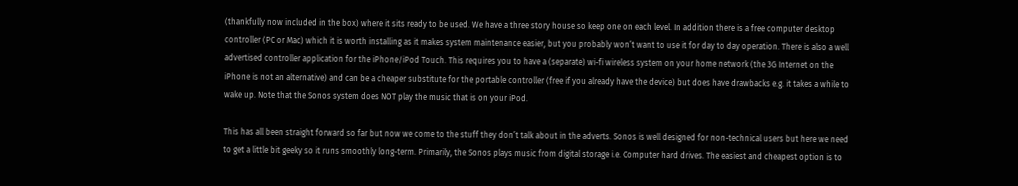(thankfully now included in the box) where it sits ready to be used. We have a three story house so keep one on each level. In addition there is a free computer desktop controller (PC or Mac) which it is worth installing as it makes system maintenance easier, but you probably won’t want to use it for day to day operation. There is also a well advertised controller application for the iPhone/iPod Touch. This requires you to have a (separate) wi-fi wireless system on your home network (the 3G Internet on the iPhone is not an alternative) and can be a cheaper substitute for the portable controller (free if you already have the device) but does have drawbacks e.g. it takes a while to wake up. Note that the Sonos system does NOT play the music that is on your iPod.

This has all been straight forward so far but now we come to the stuff they don’t talk about in the adverts. Sonos is well designed for non-technical users but here we need to get a little bit geeky so it runs smoothly long-term. Primarily, the Sonos plays music from digital storage i.e. Computer hard drives. The easiest and cheapest option is to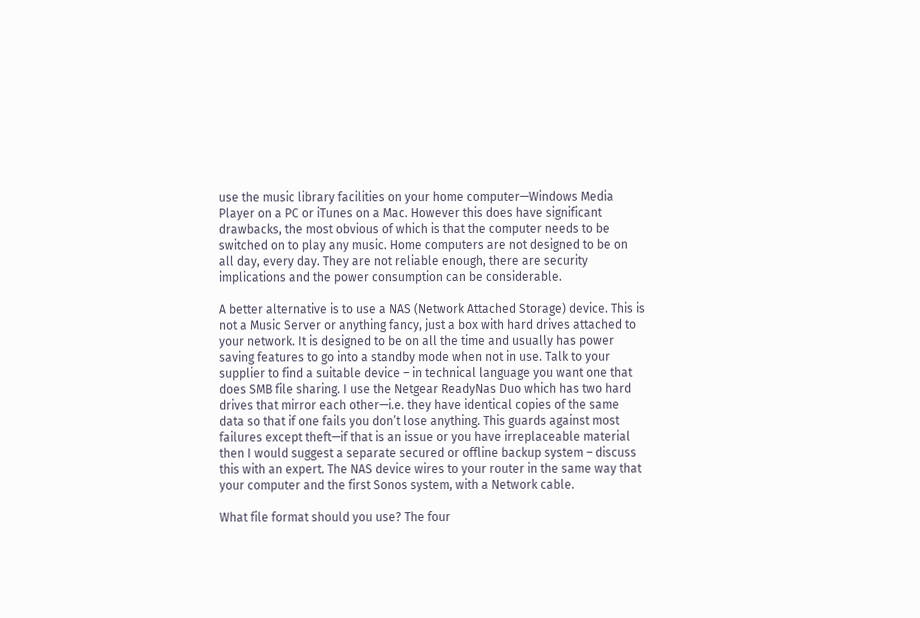use the music library facilities on your home computer—Windows Media Player on a PC or iTunes on a Mac. However this does have significant drawbacks, the most obvious of which is that the computer needs to be switched on to play any music. Home computers are not designed to be on all day, every day. They are not reliable enough, there are security implications and the power consumption can be considerable.

A better alternative is to use a NAS (Network Attached Storage) device. This is not a Music Server or anything fancy, just a box with hard drives attached to your network. It is designed to be on all the time and usually has power saving features to go into a standby mode when not in use. Talk to your supplier to find a suitable device – in technical language you want one that does SMB file sharing. I use the Netgear ReadyNas Duo which has two hard drives that mirror each other—i.e. they have identical copies of the same data so that if one fails you don’t lose anything. This guards against most failures except theft—if that is an issue or you have irreplaceable material then I would suggest a separate secured or offline backup system – discuss this with an expert. The NAS device wires to your router in the same way that your computer and the first Sonos system, with a Network cable.

What file format should you use? The four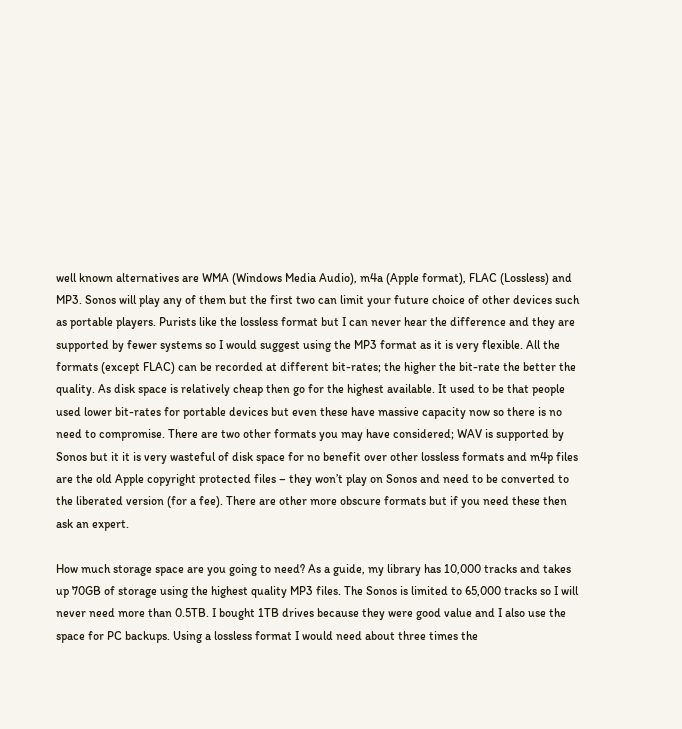well known alternatives are WMA (Windows Media Audio), m4a (Apple format), FLAC (Lossless) and MP3. Sonos will play any of them but the first two can limit your future choice of other devices such as portable players. Purists like the lossless format but I can never hear the difference and they are supported by fewer systems so I would suggest using the MP3 format as it is very flexible. All the formats (except FLAC) can be recorded at different bit-rates; the higher the bit-rate the better the quality. As disk space is relatively cheap then go for the highest available. It used to be that people used lower bit-rates for portable devices but even these have massive capacity now so there is no need to compromise. There are two other formats you may have considered; WAV is supported by Sonos but it it is very wasteful of disk space for no benefit over other lossless formats and m4p files are the old Apple copyright protected files – they won’t play on Sonos and need to be converted to the liberated version (for a fee). There are other more obscure formats but if you need these then ask an expert.

How much storage space are you going to need? As a guide, my library has 10,000 tracks and takes up 70GB of storage using the highest quality MP3 files. The Sonos is limited to 65,000 tracks so I will never need more than 0.5TB. I bought 1TB drives because they were good value and I also use the space for PC backups. Using a lossless format I would need about three times the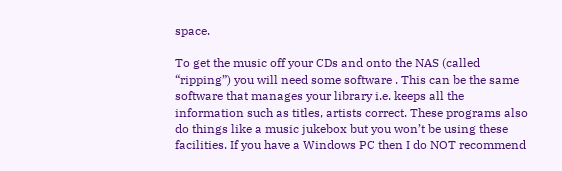space.

To get the music off your CDs and onto the NAS (called “ripping”) you will need some software . This can be the same software that manages your library i.e. keeps all the information such as titles, artists correct. These programs also do things like a music jukebox but you won’t be using these facilities. If you have a Windows PC then I do NOT recommend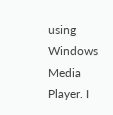using Windows Media Player. I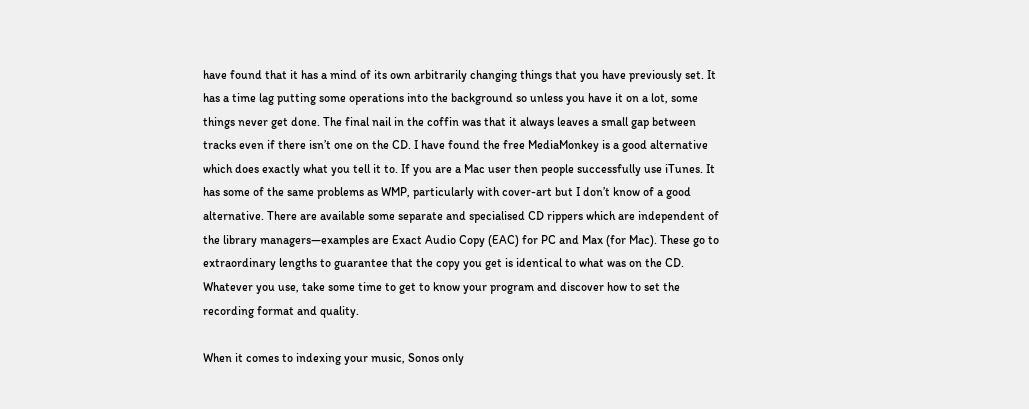have found that it has a mind of its own arbitrarily changing things that you have previously set. It has a time lag putting some operations into the background so unless you have it on a lot, some things never get done. The final nail in the coffin was that it always leaves a small gap between tracks even if there isn’t one on the CD. I have found the free MediaMonkey is a good alternative which does exactly what you tell it to. If you are a Mac user then people successfully use iTunes. It has some of the same problems as WMP, particularly with cover-art but I don’t know of a good alternative. There are available some separate and specialised CD rippers which are independent of the library managers—examples are Exact Audio Copy (EAC) for PC and Max (for Mac). These go to extraordinary lengths to guarantee that the copy you get is identical to what was on the CD. Whatever you use, take some time to get to know your program and discover how to set the recording format and quality.

When it comes to indexing your music, Sonos only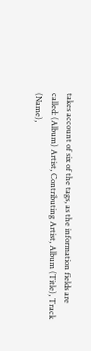takes account of six of the tags, as the information fields are called: (Album) Artist, Contributing Artist, Album (Title), Track (Name),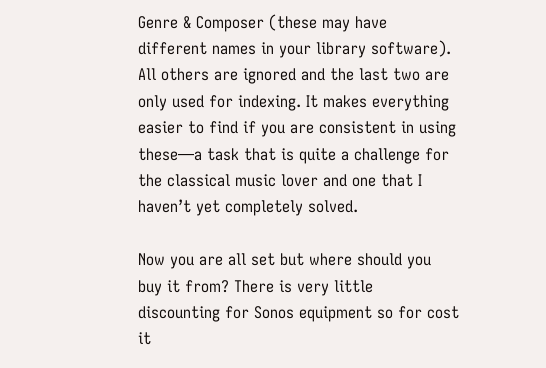Genre & Composer (these may have different names in your library software). All others are ignored and the last two are only used for indexing. It makes everything easier to find if you are consistent in using these—a task that is quite a challenge for the classical music lover and one that I haven’t yet completely solved.

Now you are all set but where should you buy it from? There is very little discounting for Sonos equipment so for cost it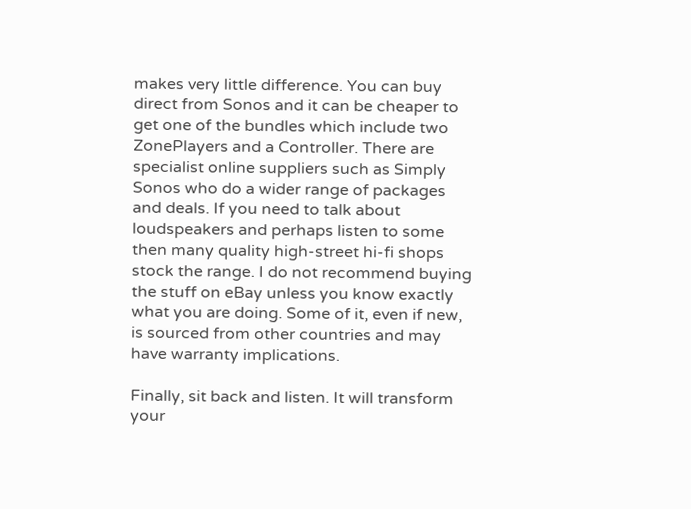makes very little difference. You can buy direct from Sonos and it can be cheaper to get one of the bundles which include two ZonePlayers and a Controller. There are specialist online suppliers such as Simply Sonos who do a wider range of packages and deals. If you need to talk about loudspeakers and perhaps listen to some then many quality high-street hi-fi shops stock the range. I do not recommend buying the stuff on eBay unless you know exactly what you are doing. Some of it, even if new, is sourced from other countries and may have warranty implications.

Finally, sit back and listen. It will transform your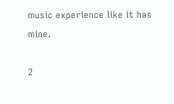music experience like it has mine.

2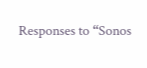Responses to “Sonos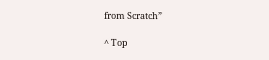from Scratch”

^ Top